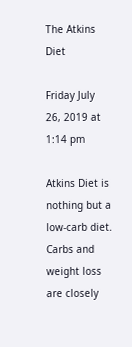The Atkins Diet

Friday July 26, 2019 at 1:14 pm

Atkins Diet is nothing but a low-carb diet. Carbs and weight loss are closely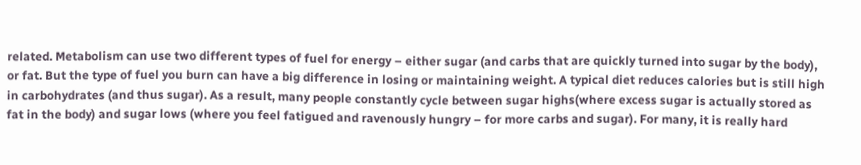related. Metabolism can use two different types of fuel for energy – either sugar (and carbs that are quickly turned into sugar by the body), or fat. But the type of fuel you burn can have a big difference in losing or maintaining weight. A typical diet reduces calories but is still high in carbohydrates (and thus sugar). As a result, many people constantly cycle between sugar highs(where excess sugar is actually stored as fat in the body) and sugar lows (where you feel fatigued and ravenously hungry – for more carbs and sugar). For many, it is really hard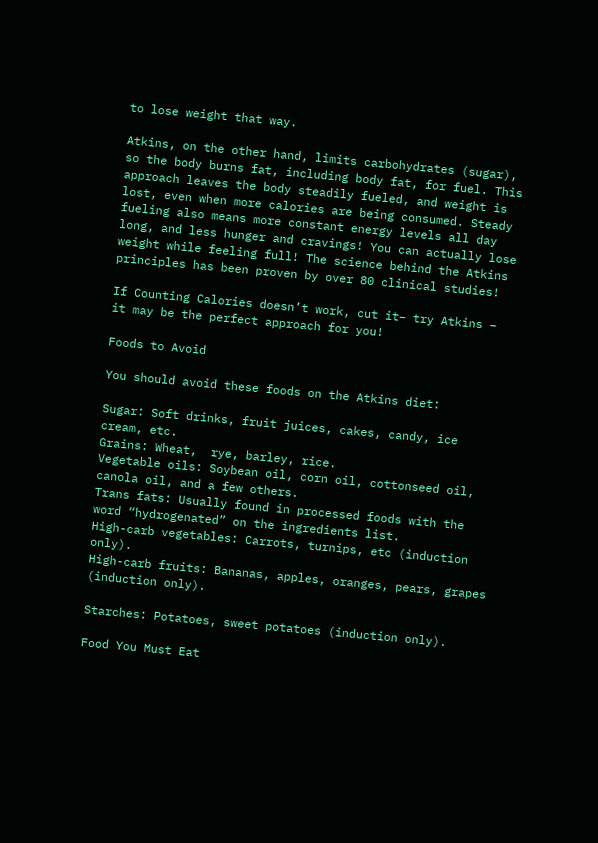to lose weight that way.

Atkins, on the other hand, limits carbohydrates (sugar), so the body burns fat, including body fat, for fuel. This approach leaves the body steadily fueled, and weight is lost, even when more calories are being consumed. Steady fueling also means more constant energy levels all day long, and less hunger and cravings! You can actually lose weight while feeling full! The science behind the Atkins principles has been proven by over 80 clinical studies!

If Counting Calories doesn’t work, cut it– try Atkins – it may be the perfect approach for you!

Foods to Avoid

You should avoid these foods on the Atkins diet:

Sugar: Soft drinks, fruit juices, cakes, candy, ice cream, etc.
Grains: Wheat,  rye, barley, rice.
Vegetable oils: Soybean oil, corn oil, cottonseed oil, canola oil, and a few others.
Trans fats: Usually found in processed foods with the word “hydrogenated” on the ingredients list.
High-carb vegetables: Carrots, turnips, etc (induction only).
High-carb fruits: Bananas, apples, oranges, pears, grapes (induction only).

Starches: Potatoes, sweet potatoes (induction only).

Food You Must Eat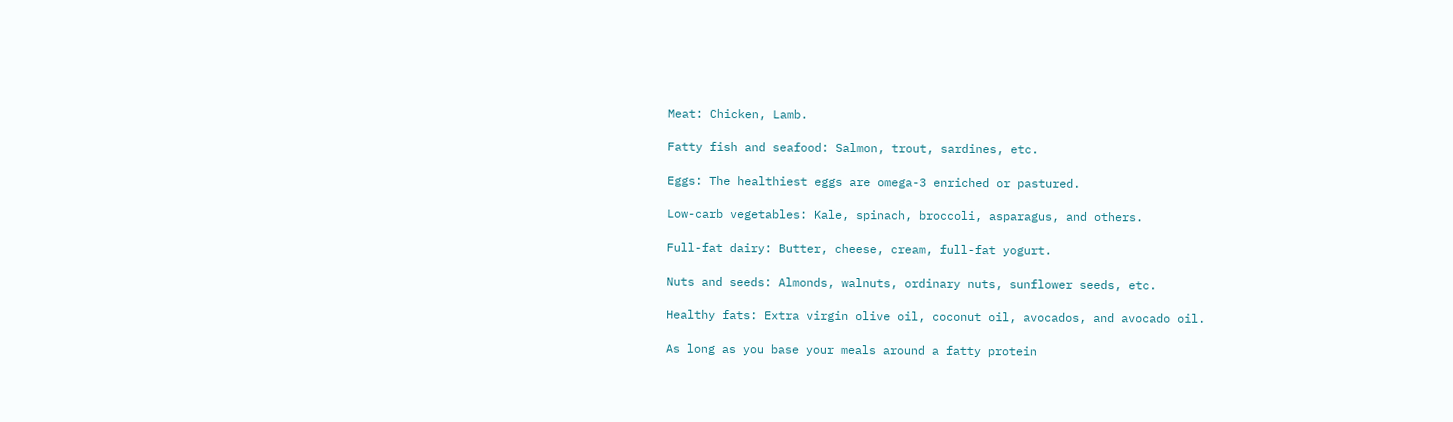Meat: Chicken, Lamb.

Fatty fish and seafood: Salmon, trout, sardines, etc.

Eggs: The healthiest eggs are omega-3 enriched or pastured.

Low-carb vegetables: Kale, spinach, broccoli, asparagus, and others.

Full-fat dairy: Butter, cheese, cream, full-fat yogurt.

Nuts and seeds: Almonds, walnuts, ordinary nuts, sunflower seeds, etc.

Healthy fats: Extra virgin olive oil, coconut oil, avocados, and avocado oil.

As long as you base your meals around a fatty protein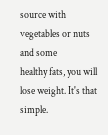source with vegetables or nuts and some
healthy fats, you will lose weight. It's that simple.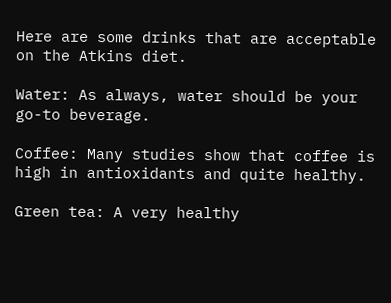Here are some drinks that are acceptable on the Atkins diet.

Water: As always, water should be your go-to beverage.

Coffee: Many studies show that coffee is high in antioxidants and quite healthy.

Green tea: A very healthy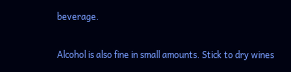beverage.

Alcohol is also fine in small amounts. Stick to dry wines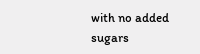with no added sugars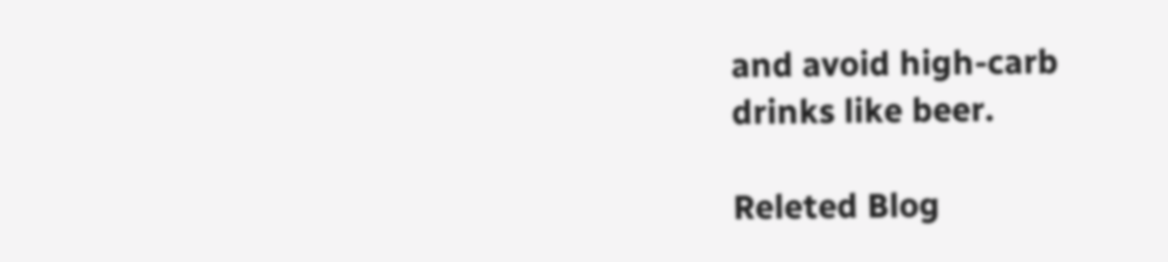and avoid high-carb
drinks like beer.

Releted Blog